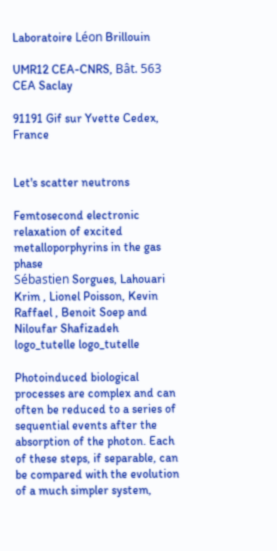Laboratoire Léon Brillouin

UMR12 CEA-CNRS, Bât. 563 CEA Saclay

91191 Gif sur Yvette Cedex, France


Let's scatter neutrons

Femtosecond electronic relaxation of excited metalloporphyrins in the gas phase
Sébastien Sorgues, Lahouari Krim , Lionel Poisson, Kevin Raffael , Benoit Soep and Niloufar Shafizadeh
logo_tutelle logo_tutelle

Photoinduced biological processes are complex and can often be reduced to a series of sequential events after the absorption of the photon. Each of these steps, if separable, can be compared with the evolution of a much simpler system,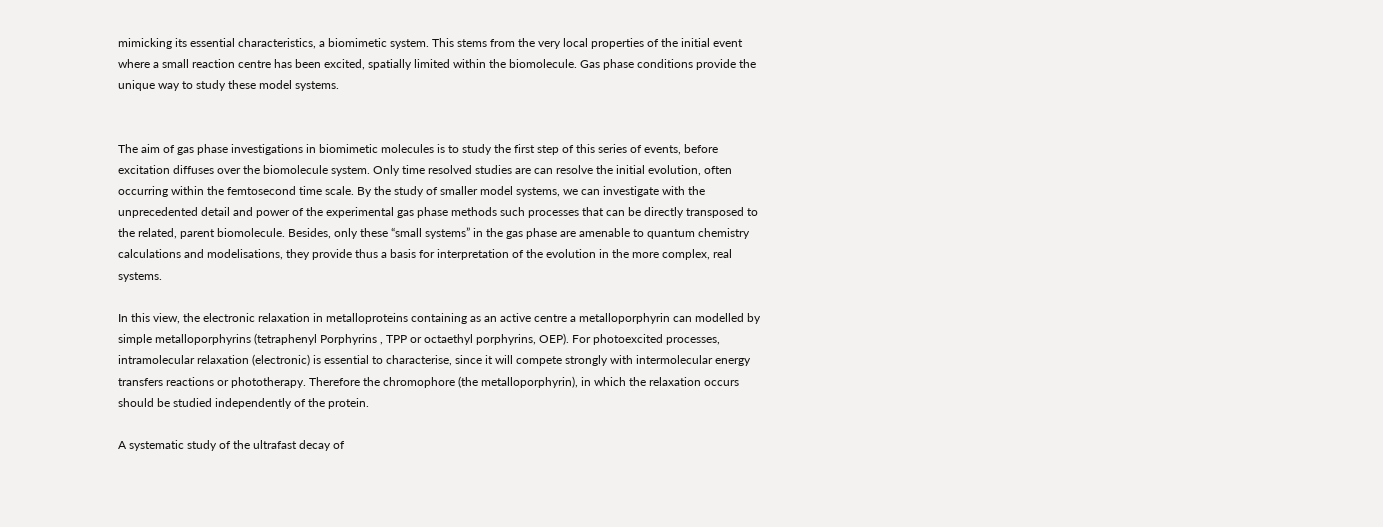mimicking its essential characteristics, a biomimetic system. This stems from the very local properties of the initial event where a small reaction centre has been excited, spatially limited within the biomolecule. Gas phase conditions provide the unique way to study these model systems.


The aim of gas phase investigations in biomimetic molecules is to study the first step of this series of events, before excitation diffuses over the biomolecule system. Only time resolved studies are can resolve the initial evolution, often occurring within the femtosecond time scale. By the study of smaller model systems, we can investigate with the unprecedented detail and power of the experimental gas phase methods such processes that can be directly transposed to the related, parent biomolecule. Besides, only these “small systems” in the gas phase are amenable to quantum chemistry calculations and modelisations, they provide thus a basis for interpretation of the evolution in the more complex, real systems.

In this view, the electronic relaxation in metalloproteins containing as an active centre a metalloporphyrin can modelled by simple metalloporphyrins (tetraphenyl Porphyrins , TPP or octaethyl porphyrins, OEP). For photoexcited processes, intramolecular relaxation (electronic) is essential to characterise, since it will compete strongly with intermolecular energy transfers reactions or phototherapy. Therefore the chromophore (the metalloporphyrin), in which the relaxation occurs should be studied independently of the protein.

A systematic study of the ultrafast decay of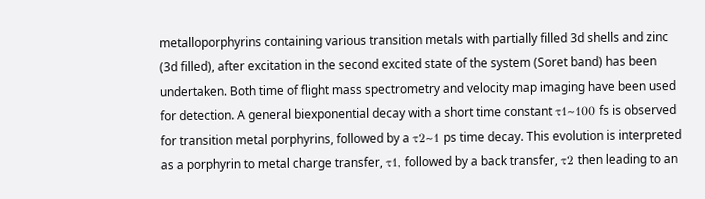metalloporphyrins containing various transition metals with partially filled 3d shells and zinc (3d filled), after excitation in the second excited state of the system (Soret band) has been undertaken. Both time of flight mass spectrometry and velocity map imaging have been used for detection. A general biexponential decay with a short time constant τ1~100 fs is observed for transition metal porphyrins, followed by a τ2~1 ps time decay. This evolution is interpreted as a porphyrin to metal charge transfer, τ1, followed by a back transfer, τ2 then leading to an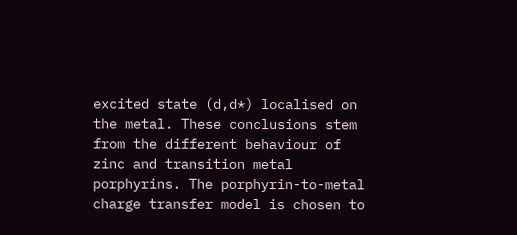excited state (d,d*) localised on the metal. These conclusions stem from the different behaviour of zinc and transition metal porphyrins. The porphyrin-to-metal charge transfer model is chosen to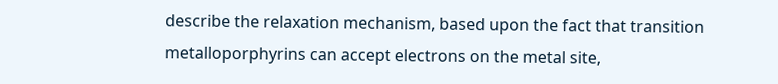describe the relaxation mechanism, based upon the fact that transition metalloporphyrins can accept electrons on the metal site,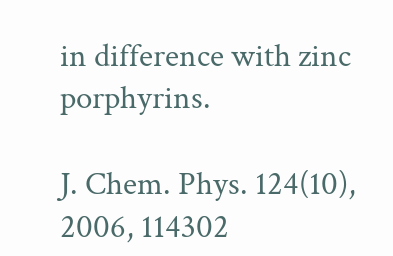in difference with zinc porphyrins.

J. Chem. Phys. 124(10), 2006, 114302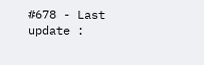#678 - Last update :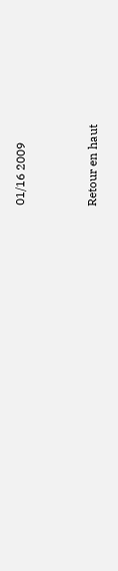01/16 2009


Retour en haut